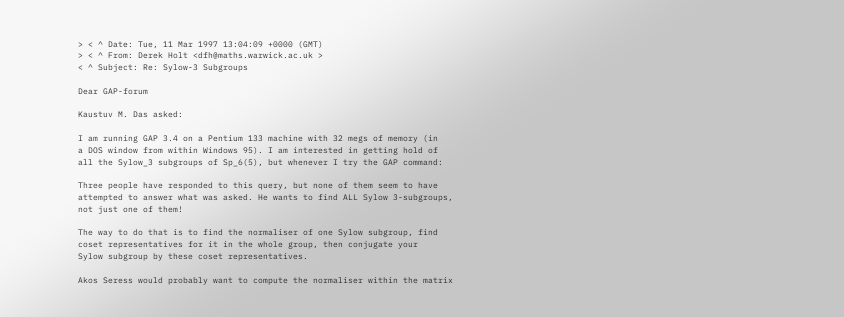> < ^ Date: Tue, 11 Mar 1997 13:04:09 +0000 (GMT)
> < ^ From: Derek Holt <dfh@maths.warwick.ac.uk >
< ^ Subject: Re: Sylow-3 Subgroups

Dear GAP-forum

Kaustuv M. Das asked:

I am running GAP 3.4 on a Pentium 133 machine with 32 megs of memory (in
a DOS window from within Windows 95). I am interested in getting hold of
all the Sylow_3 subgroups of Sp_6(5), but whenever I try the GAP command:

Three people have responded to this query, but none of them seem to have
attempted to answer what was asked. He wants to find ALL Sylow 3-subgroups,
not just one of them!

The way to do that is to find the normaliser of one Sylow subgroup, find
coset representatives for it in the whole group, then conjugate your
Sylow subgroup by these coset representatives.

Akos Seress would probably want to compute the normaliser within the matrix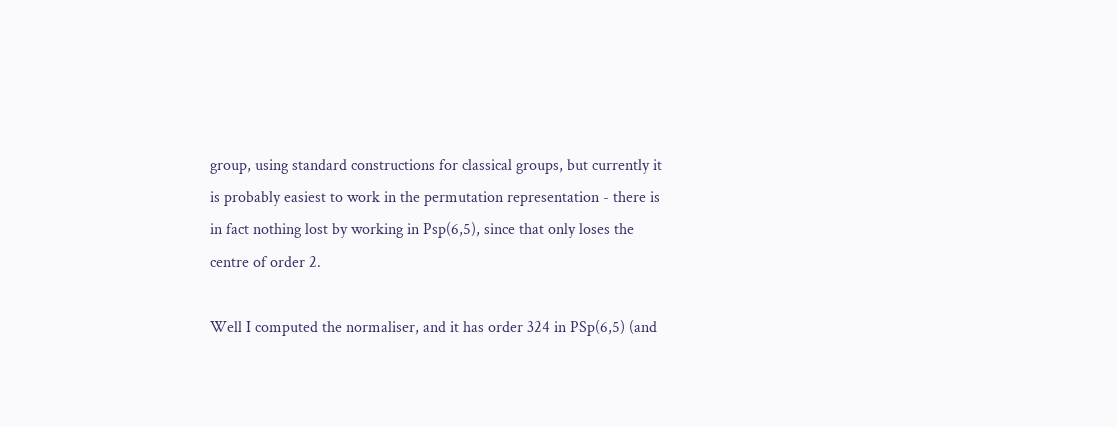group, using standard constructions for classical groups, but currently it
is probably easiest to work in the permutation representation - there is
in fact nothing lost by working in Psp(6,5), since that only loses the
centre of order 2.

Well I computed the normaliser, and it has order 324 in PSp(6,5) (and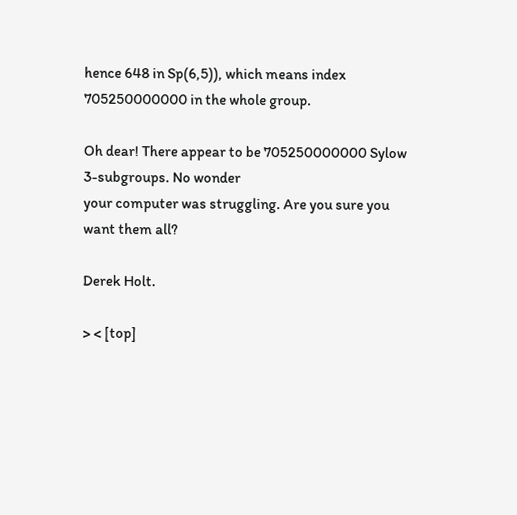hence 648 in Sp(6,5)), which means index 705250000000 in the whole group.

Oh dear! There appear to be 705250000000 Sylow 3-subgroups. No wonder
your computer was struggling. Are you sure you want them all?

Derek Holt.

> < [top]